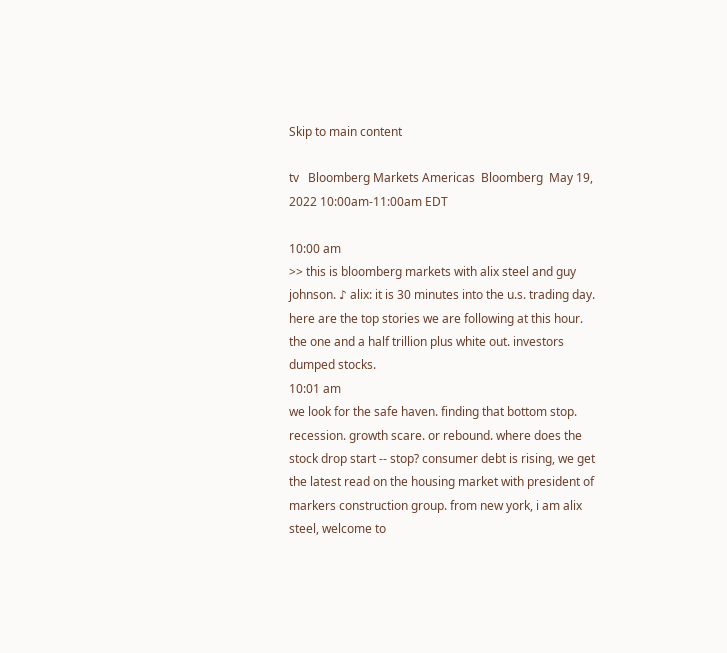Skip to main content

tv   Bloomberg Markets Americas  Bloomberg  May 19, 2022 10:00am-11:00am EDT

10:00 am
>> this is bloomberg markets with alix steel and guy johnson. ♪ alix: it is 30 minutes into the u.s. trading day. here are the top stories we are following at this hour. the one and a half trillion plus white out. investors dumped stocks.
10:01 am
we look for the safe haven. finding that bottom stop. recession. growth scare. or rebound. where does the stock drop start -- stop? consumer debt is rising, we get the latest read on the housing market with president of markers construction group. from new york, i am alix steel, welcome to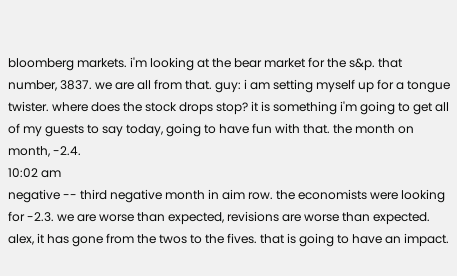bloomberg markets. i'm looking at the bear market for the s&p. that number, 3837. we are all from that. guy: i am setting myself up for a tongue twister. where does the stock drops stop? it is something i'm going to get all of my guests to say today, going to have fun with that. the month on month, -2.4.
10:02 am
negative -- third negative month in aim row. the economists were looking for -2.3. we are worse than expected, revisions are worse than expected. alex, it has gone from the twos to the fives. that is going to have an impact.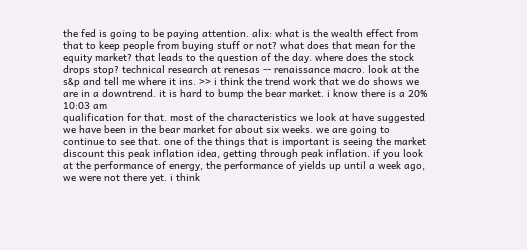the fed is going to be paying attention. alix: what is the wealth effect from that to keep people from buying stuff or not? what does that mean for the equity market? that leads to the question of the day. where does the stock drops stop? technical research at renesas -- renaissance macro. look at the s&p and tell me where it ins. >> i think the trend work that we do shows we are in a downtrend. it is hard to bump the bear market. i know there is a 20%
10:03 am
qualification for that. most of the characteristics we look at have suggested we have been in the bear market for about six weeks. we are going to continue to see that. one of the things that is important is seeing the market discount this peak inflation idea, getting through peak inflation. if you look at the performance of energy, the performance of yields up until a week ago, we were not there yet. i think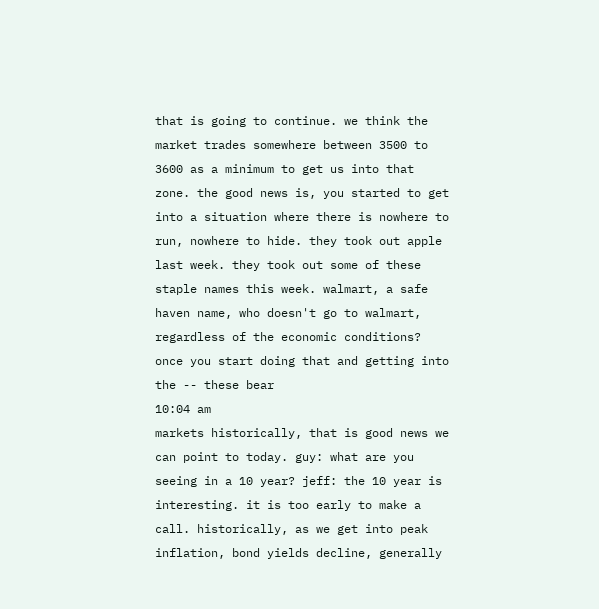that is going to continue. we think the market trades somewhere between 3500 to 3600 as a minimum to get us into that zone. the good news is, you started to get into a situation where there is nowhere to run, nowhere to hide. they took out apple last week. they took out some of these staple names this week. walmart, a safe haven name, who doesn't go to walmart, regardless of the economic conditions? once you start doing that and getting into the -- these bear
10:04 am
markets historically, that is good news we can point to today. guy: what are you seeing in a 10 year? jeff: the 10 year is interesting. it is too early to make a call. historically, as we get into peak inflation, bond yields decline, generally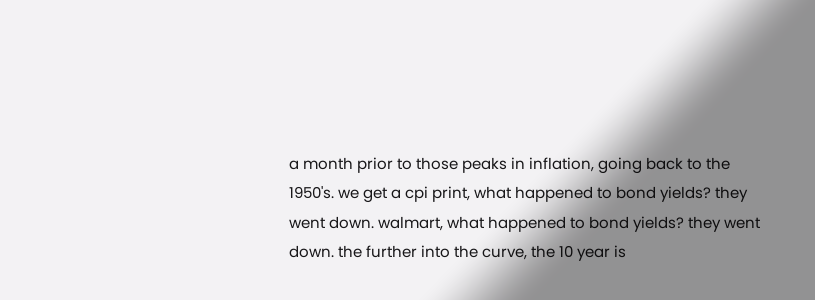a month prior to those peaks in inflation, going back to the 1950's. we get a cpi print, what happened to bond yields? they went down. walmart, what happened to bond yields? they went down. the further into the curve, the 10 year is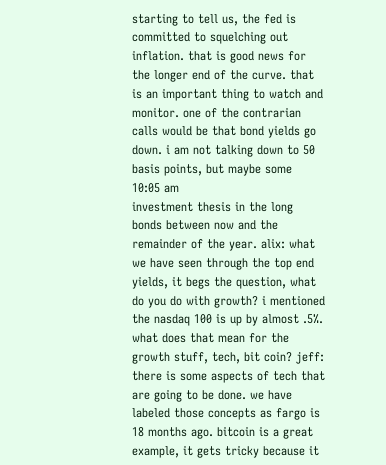starting to tell us, the fed is committed to squelching out inflation. that is good news for the longer end of the curve. that is an important thing to watch and monitor. one of the contrarian calls would be that bond yields go down. i am not talking down to 50 basis points, but maybe some
10:05 am
investment thesis in the long bonds between now and the remainder of the year. alix: what we have seen through the top end yields, it begs the question, what do you do with growth? i mentioned the nasdaq 100 is up by almost .5%. what does that mean for the growth stuff, tech, bit coin? jeff: there is some aspects of tech that are going to be done. we have labeled those concepts as fargo is 18 months ago. bitcoin is a great example, it gets tricky because it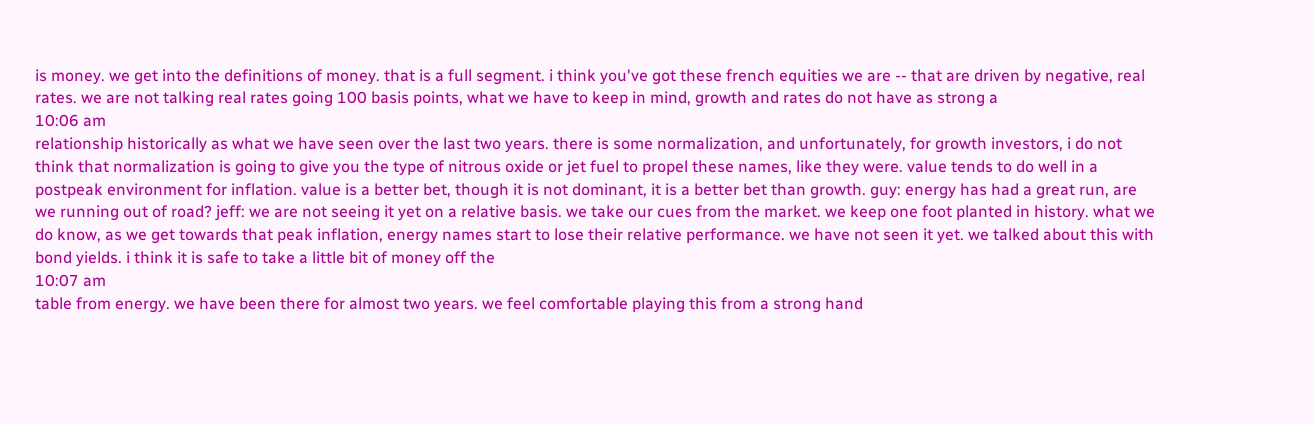is money. we get into the definitions of money. that is a full segment. i think you've got these french equities we are -- that are driven by negative, real rates. we are not talking real rates going 100 basis points, what we have to keep in mind, growth and rates do not have as strong a
10:06 am
relationship historically as what we have seen over the last two years. there is some normalization, and unfortunately, for growth investors, i do not think that normalization is going to give you the type of nitrous oxide or jet fuel to propel these names, like they were. value tends to do well in a postpeak environment for inflation. value is a better bet, though it is not dominant, it is a better bet than growth. guy: energy has had a great run, are we running out of road? jeff: we are not seeing it yet on a relative basis. we take our cues from the market. we keep one foot planted in history. what we do know, as we get towards that peak inflation, energy names start to lose their relative performance. we have not seen it yet. we talked about this with bond yields. i think it is safe to take a little bit of money off the
10:07 am
table from energy. we have been there for almost two years. we feel comfortable playing this from a strong hand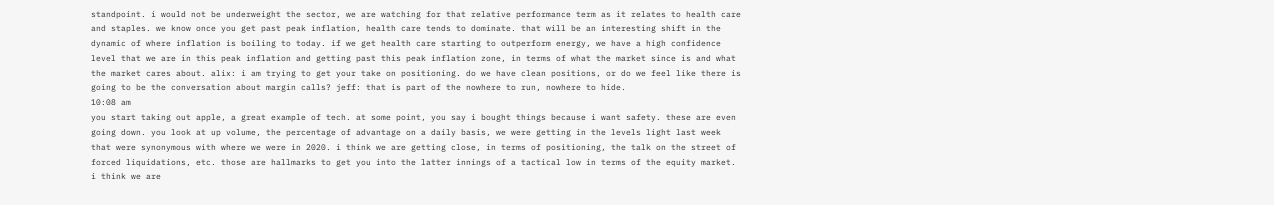standpoint. i would not be underweight the sector, we are watching for that relative performance term as it relates to health care and staples. we know once you get past peak inflation, health care tends to dominate. that will be an interesting shift in the dynamic of where inflation is boiling to today. if we get health care starting to outperform energy, we have a high confidence level that we are in this peak inflation and getting past this peak inflation zone, in terms of what the market since is and what the market cares about. alix: i am trying to get your take on positioning. do we have clean positions, or do we feel like there is going to be the conversation about margin calls? jeff: that is part of the nowhere to run, nowhere to hide.
10:08 am
you start taking out apple, a great example of tech. at some point, you say i bought things because i want safety. these are even going down. you look at up volume, the percentage of advantage on a daily basis, we were getting in the levels light last week that were synonymous with where we were in 2020. i think we are getting close, in terms of positioning, the talk on the street of forced liquidations, etc. those are hallmarks to get you into the latter innings of a tactical low in terms of the equity market. i think we are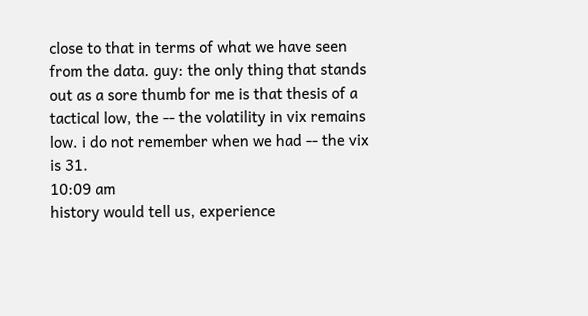close to that in terms of what we have seen from the data. guy: the only thing that stands out as a sore thumb for me is that thesis of a tactical low, the -- the volatility in vix remains low. i do not remember when we had -- the vix is 31.
10:09 am
history would tell us, experience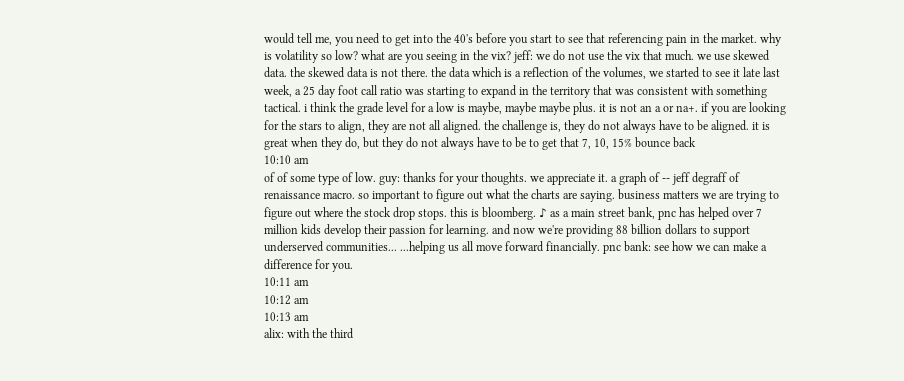would tell me, you need to get into the 40's before you start to see that referencing pain in the market. why is volatility so low? what are you seeing in the vix? jeff: we do not use the vix that much. we use skewed data. the skewed data is not there. the data which is a reflection of the volumes, we started to see it late last week, a 25 day foot call ratio was starting to expand in the territory that was consistent with something tactical. i think the grade level for a low is maybe, maybe maybe plus. it is not an a or na+. if you are looking for the stars to align, they are not all aligned. the challenge is, they do not always have to be aligned. it is great when they do, but they do not always have to be to get that 7, 10, 15% bounce back
10:10 am
of of some type of low. guy: thanks for your thoughts. we appreciate it. a graph of -- jeff degraff of renaissance macro. so important to figure out what the charts are saying. business matters we are trying to figure out where the stock drop stops. this is bloomberg. ♪ as a main street bank, pnc has helped over 7 million kids develop their passion for learning. and now we're providing 88 billion dollars to support underserved communities... ...helping us all move forward financially. pnc bank: see how we can make a difference for you.
10:11 am
10:12 am
10:13 am
alix: with the third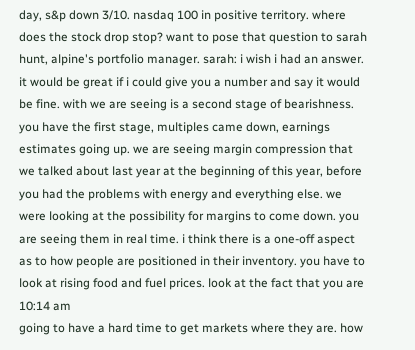day, s&p down 3/10. nasdaq 100 in positive territory. where does the stock drop stop? want to pose that question to sarah hunt, alpine's portfolio manager. sarah: i wish i had an answer. it would be great if i could give you a number and say it would be fine. with we are seeing is a second stage of bearishness. you have the first stage, multiples came down, earnings estimates going up. we are seeing margin compression that we talked about last year at the beginning of this year, before you had the problems with energy and everything else. we were looking at the possibility for margins to come down. you are seeing them in real time. i think there is a one-off aspect as to how people are positioned in their inventory. you have to look at rising food and fuel prices. look at the fact that you are
10:14 am
going to have a hard time to get markets where they are. how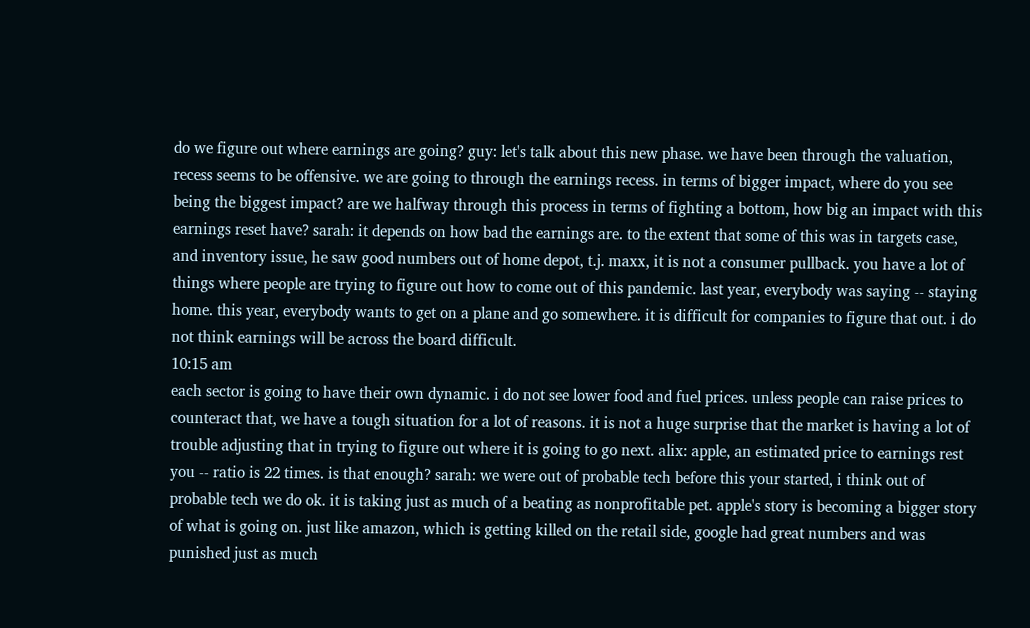do we figure out where earnings are going? guy: let's talk about this new phase. we have been through the valuation, recess seems to be offensive. we are going to through the earnings recess. in terms of bigger impact, where do you see being the biggest impact? are we halfway through this process in terms of fighting a bottom, how big an impact with this earnings reset have? sarah: it depends on how bad the earnings are. to the extent that some of this was in targets case, and inventory issue, he saw good numbers out of home depot, t.j. maxx, it is not a consumer pullback. you have a lot of things where people are trying to figure out how to come out of this pandemic. last year, everybody was saying -- staying home. this year, everybody wants to get on a plane and go somewhere. it is difficult for companies to figure that out. i do not think earnings will be across the board difficult.
10:15 am
each sector is going to have their own dynamic. i do not see lower food and fuel prices. unless people can raise prices to counteract that, we have a tough situation for a lot of reasons. it is not a huge surprise that the market is having a lot of trouble adjusting that in trying to figure out where it is going to go next. alix: apple, an estimated price to earnings rest you -- ratio is 22 times. is that enough? sarah: we were out of probable tech before this your started, i think out of probable tech we do ok. it is taking just as much of a beating as nonprofitable pet. apple's story is becoming a bigger story of what is going on. just like amazon, which is getting killed on the retail side, google had great numbers and was punished just as much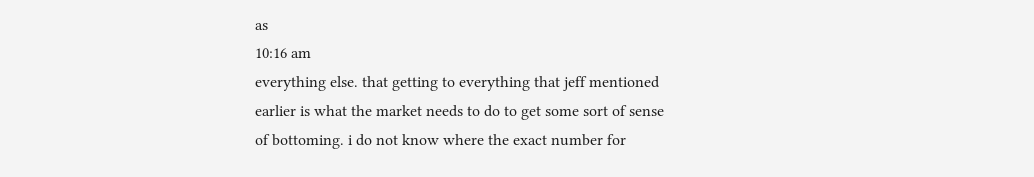as
10:16 am
everything else. that getting to everything that jeff mentioned earlier is what the market needs to do to get some sort of sense of bottoming. i do not know where the exact number for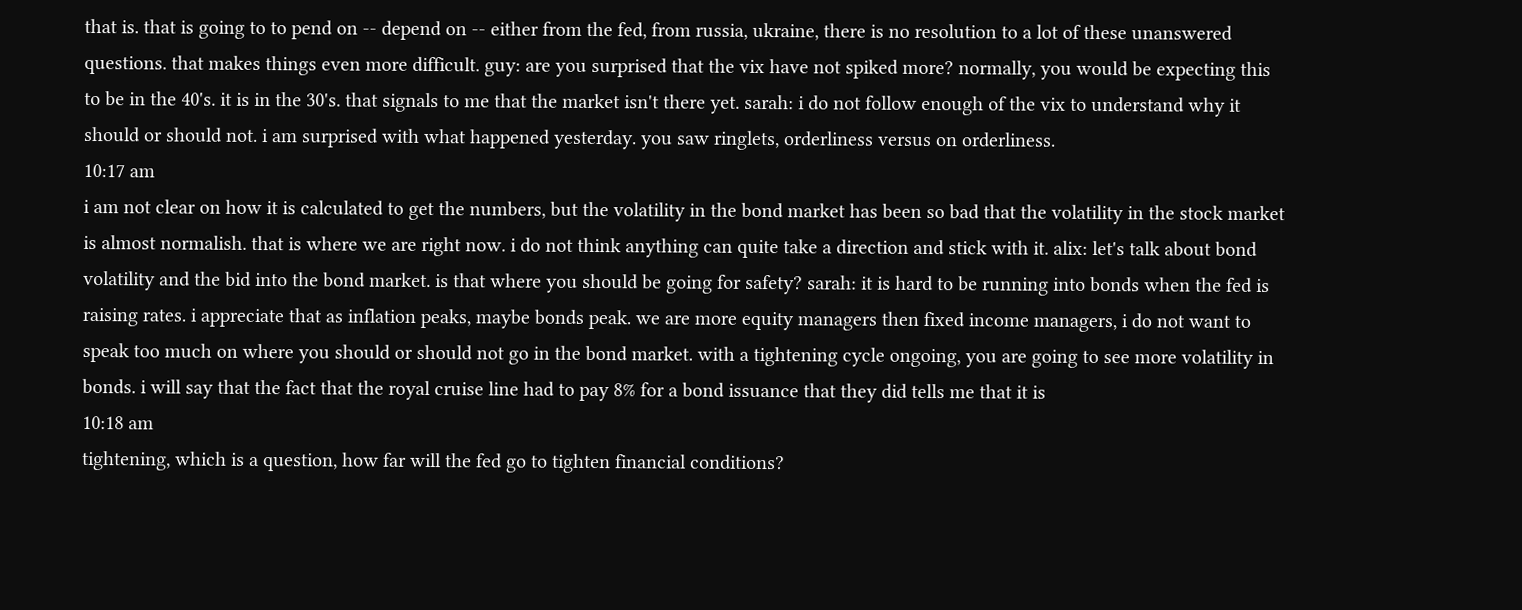that is. that is going to to pend on -- depend on -- either from the fed, from russia, ukraine, there is no resolution to a lot of these unanswered questions. that makes things even more difficult. guy: are you surprised that the vix have not spiked more? normally, you would be expecting this to be in the 40's. it is in the 30's. that signals to me that the market isn't there yet. sarah: i do not follow enough of the vix to understand why it should or should not. i am surprised with what happened yesterday. you saw ringlets, orderliness versus on orderliness.
10:17 am
i am not clear on how it is calculated to get the numbers, but the volatility in the bond market has been so bad that the volatility in the stock market is almost normalish. that is where we are right now. i do not think anything can quite take a direction and stick with it. alix: let's talk about bond volatility and the bid into the bond market. is that where you should be going for safety? sarah: it is hard to be running into bonds when the fed is raising rates. i appreciate that as inflation peaks, maybe bonds peak. we are more equity managers then fixed income managers, i do not want to speak too much on where you should or should not go in the bond market. with a tightening cycle ongoing, you are going to see more volatility in bonds. i will say that the fact that the royal cruise line had to pay 8% for a bond issuance that they did tells me that it is
10:18 am
tightening, which is a question, how far will the fed go to tighten financial conditions?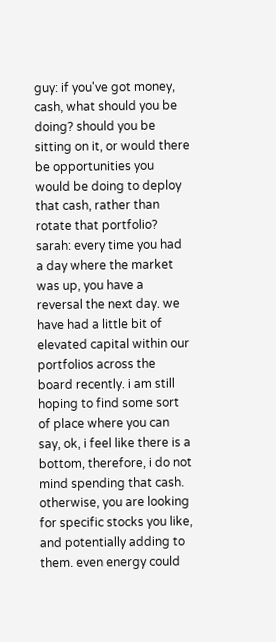guy: if you've got money, cash, what should you be doing? should you be sitting on it, or would there be opportunities you would be doing to deploy that cash, rather than rotate that portfolio? sarah: every time you had a day where the market was up, you have a reversal the next day. we have had a little bit of elevated capital within our portfolios across the board recently. i am still hoping to find some sort of place where you can say, ok, i feel like there is a bottom, therefore, i do not mind spending that cash. otherwise, you are looking for specific stocks you like, and potentially adding to them. even energy could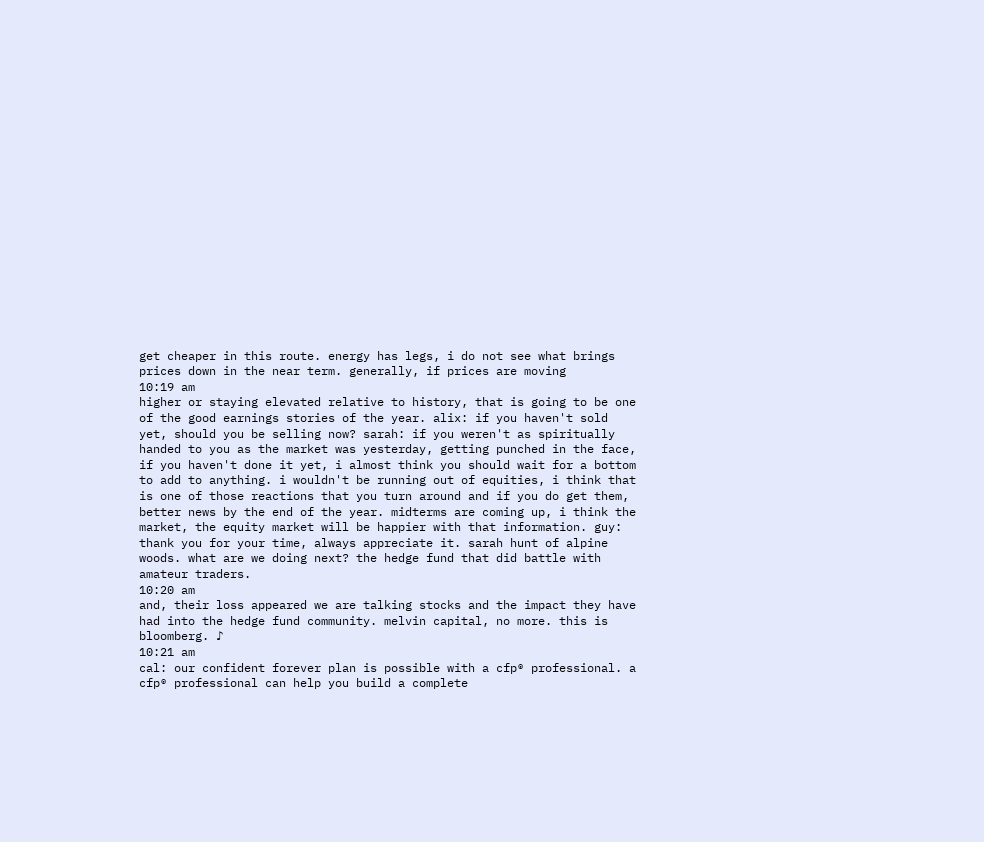get cheaper in this route. energy has legs, i do not see what brings prices down in the near term. generally, if prices are moving
10:19 am
higher or staying elevated relative to history, that is going to be one of the good earnings stories of the year. alix: if you haven't sold yet, should you be selling now? sarah: if you weren't as spiritually handed to you as the market was yesterday, getting punched in the face, if you haven't done it yet, i almost think you should wait for a bottom to add to anything. i wouldn't be running out of equities, i think that is one of those reactions that you turn around and if you do get them, better news by the end of the year. midterms are coming up, i think the market, the equity market will be happier with that information. guy: thank you for your time, always appreciate it. sarah hunt of alpine woods. what are we doing next? the hedge fund that did battle with amateur traders.
10:20 am
and, their loss appeared we are talking stocks and the impact they have had into the hedge fund community. melvin capital, no more. this is bloomberg. ♪
10:21 am
cal: our confident forever plan is possible with a cfp® professional. a cfp® professional can help you build a complete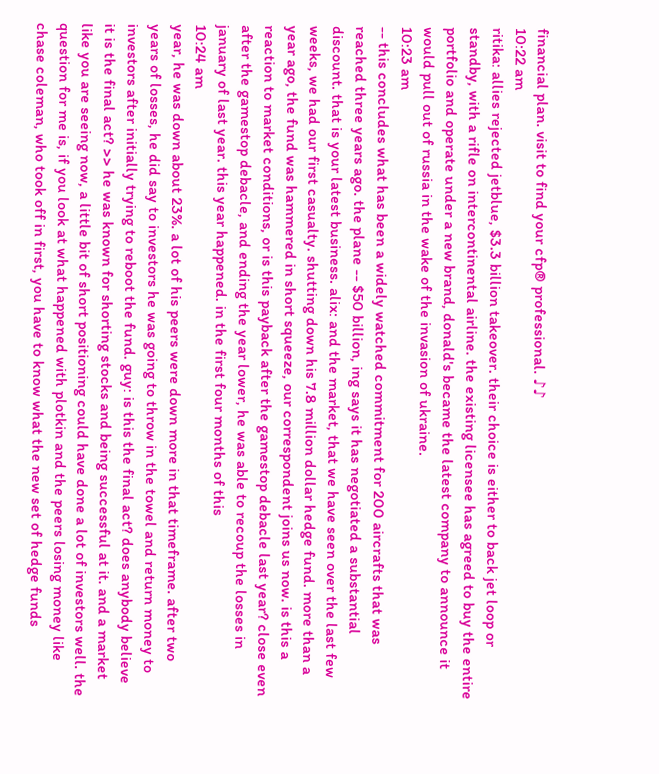financial plan. visit to find your cfp® professional. ♪♪
10:22 am
ritika: allies rejected jetblue, $3.3 billion takeover. their choice is either to back jet loop or standby, with a rifle on intercontinental airline. the existing licensee has agreed to buy the entire portfolio and operate under a new brand, donald's became the latest company to announce it would pull out of russia in the wake of the invasion of ukraine.
10:23 am
-- this concludes what has been a widely watched commitment for 200 aircrafts that was reached three years ago. the plane -- $50 billion, ing says it has negotiated a substantial discount. that is your latest business. alix: and the market, that we have seen over the last few weeks, we had our first casualty. shutting down his 7.8 million dollar hedge fund. more than a year ago, the fund was hammered in short squeeze, our correspondent joins us now. is this a reaction to market conditions, or is this payback after the gamestop debacle last year? close even after the gamestop debacle, and ending the year lower, he was able to recoup the losses in january of last year. this year happened. in the first four months of this
10:24 am
year, he was down about 23%. a lot of his peers were down more in that timeframe. after two years of losses, he did say to investors he was going to throw in the towel and return money to investors after initially trying to reboot the fund. guy: is this the final act? does anybody believe it is the final act? >> he was known for shorting stocks and being successful at it. and a market like you are seeing now, a little bit of short positioning could have done a lot of investors well. the question for me is, if you look at what happened with plotkin and the peers losing money like chase coleman, who took off in first, you have to know what the new set of hedge funds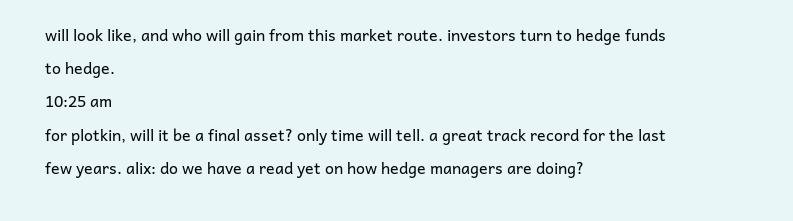will look like, and who will gain from this market route. investors turn to hedge funds to hedge.
10:25 am
for plotkin, will it be a final asset? only time will tell. a great track record for the last few years. alix: do we have a read yet on how hedge managers are doing?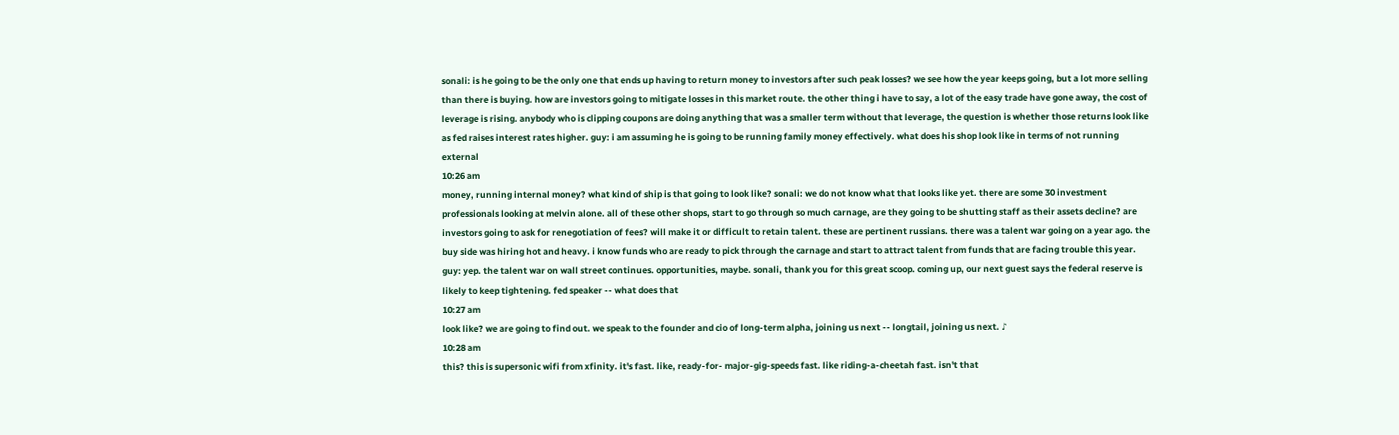sonali: is he going to be the only one that ends up having to return money to investors after such peak losses? we see how the year keeps going, but a lot more selling than there is buying. how are investors going to mitigate losses in this market route. the other thing i have to say, a lot of the easy trade have gone away, the cost of leverage is rising. anybody who is clipping coupons are doing anything that was a smaller term without that leverage, the question is whether those returns look like as fed raises interest rates higher. guy: i am assuming he is going to be running family money effectively. what does his shop look like in terms of not running external
10:26 am
money, running internal money? what kind of ship is that going to look like? sonali: we do not know what that looks like yet. there are some 30 investment professionals looking at melvin alone. all of these other shops, start to go through so much carnage, are they going to be shutting staff as their assets decline? are investors going to ask for renegotiation of fees? will make it or difficult to retain talent. these are pertinent russians. there was a talent war going on a year ago. the buy side was hiring hot and heavy. i know funds who are ready to pick through the carnage and start to attract talent from funds that are facing trouble this year. guy: yep. the talent war on wall street continues. opportunities, maybe. sonali, thank you for this great scoop. coming up, our next guest says the federal reserve is likely to keep tightening. fed speaker -- what does that
10:27 am
look like? we are going to find out. we speak to the founder and cio of long-term alpha, joining us next -- longtail, joining us next. ♪
10:28 am
this? this is supersonic wifi from xfinity. it's fast. like, ready-for- major-gig-speeds fast. like riding-a-cheetah fast. isn't that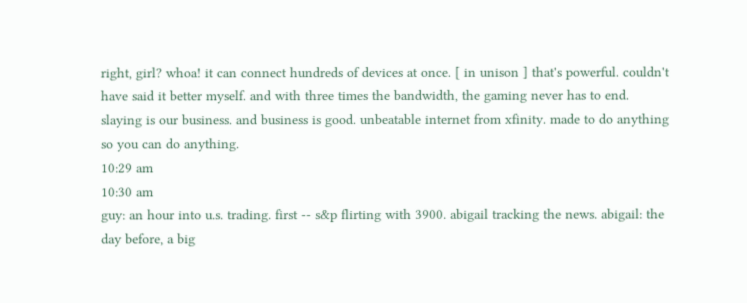right, girl? whoa! it can connect hundreds of devices at once. [ in unison ] that's powerful. couldn't have said it better myself. and with three times the bandwidth, the gaming never has to end. slaying is our business. and business is good. unbeatable internet from xfinity. made to do anything so you can do anything.
10:29 am
10:30 am
guy: an hour into u.s. trading. first -- s&p flirting with 3900. abigail tracking the news. abigail: the day before, a big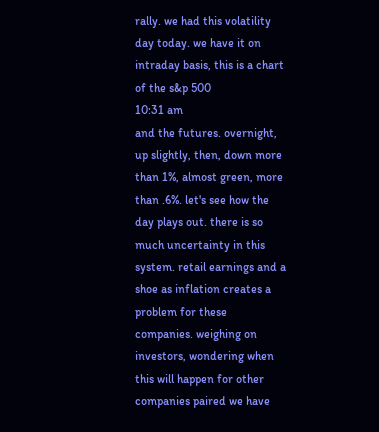rally. we had this volatility day today. we have it on intraday basis, this is a chart of the s&p 500
10:31 am
and the futures. overnight, up slightly, then, down more than 1%, almost green, more than .6%. let's see how the day plays out. there is so much uncertainty in this system. retail earnings and a shoe as inflation creates a problem for these companies. weighing on investors, wondering when this will happen for other companies paired we have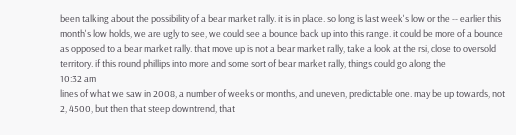been talking about the possibility of a bear market rally. it is in place. so long is last week's low or the -- earlier this month's low holds, we are ugly to see, we could see a bounce back up into this range. it could be more of a bounce as opposed to a bear market rally. that move up is not a bear market rally, take a look at the rsi, close to oversold territory. if this round phillips into more and some sort of bear market rally, things could go along the
10:32 am
lines of what we saw in 2008, a number of weeks or months, and uneven, predictable one. may be up towards, not 2, 4500, but then that steep downtrend, that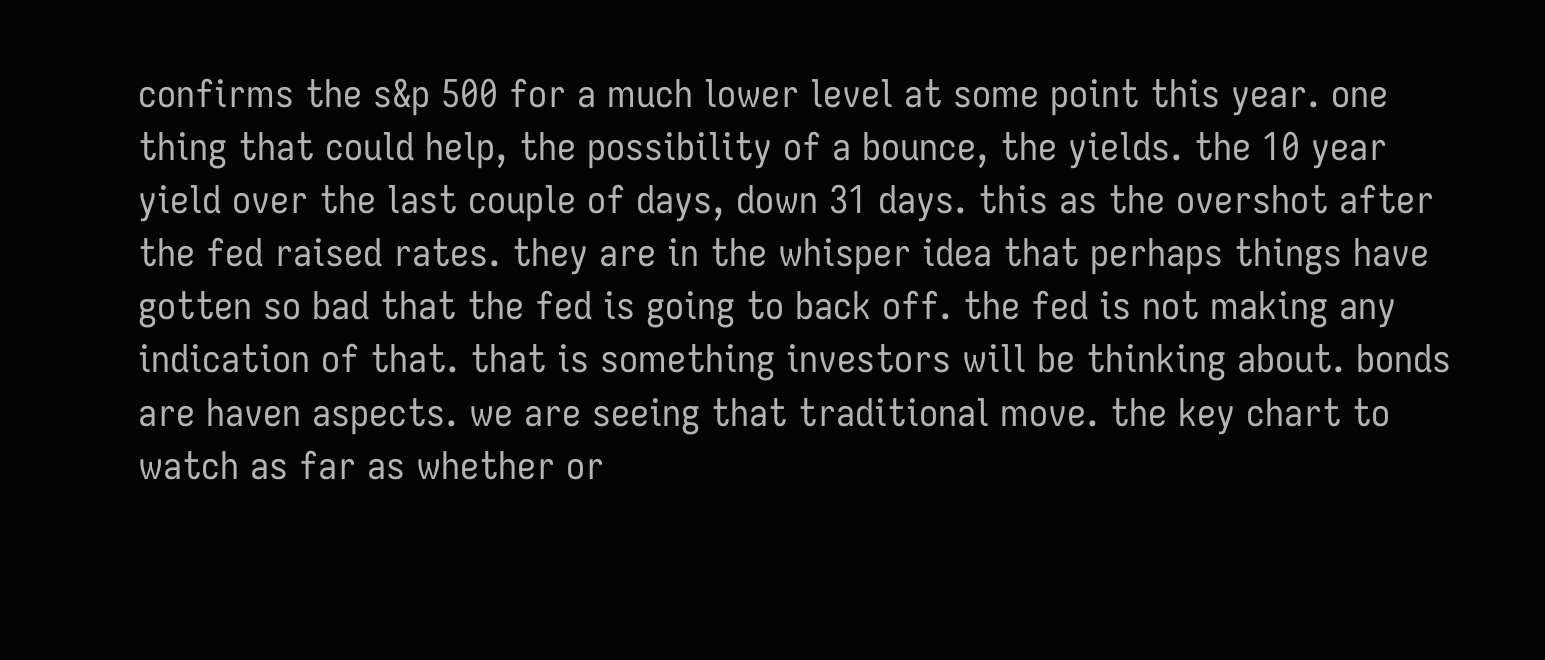confirms the s&p 500 for a much lower level at some point this year. one thing that could help, the possibility of a bounce, the yields. the 10 year yield over the last couple of days, down 31 days. this as the overshot after the fed raised rates. they are in the whisper idea that perhaps things have gotten so bad that the fed is going to back off. the fed is not making any indication of that. that is something investors will be thinking about. bonds are haven aspects. we are seeing that traditional move. the key chart to watch as far as whether or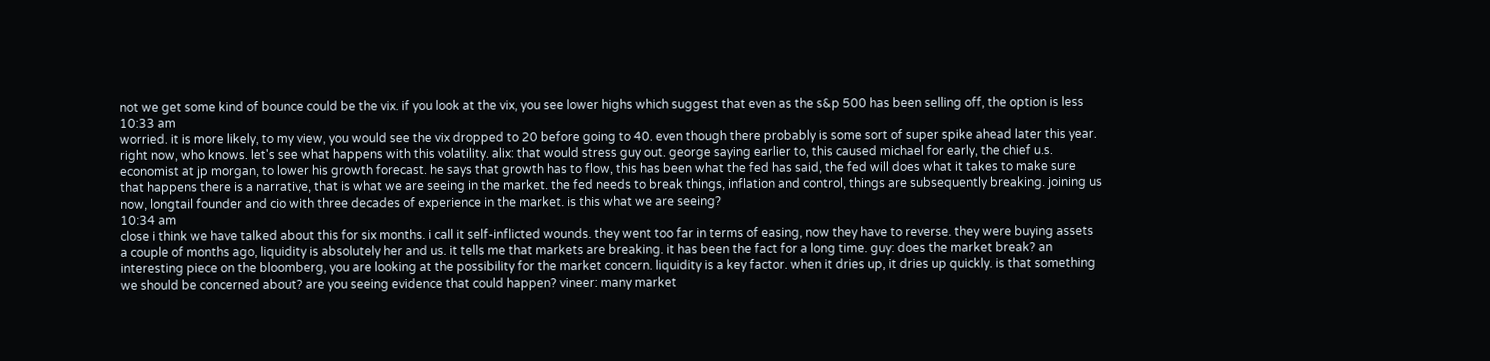not we get some kind of bounce could be the vix. if you look at the vix, you see lower highs which suggest that even as the s&p 500 has been selling off, the option is less
10:33 am
worried. it is more likely, to my view, you would see the vix dropped to 20 before going to 40. even though there probably is some sort of super spike ahead later this year. right now, who knows. let's see what happens with this volatility. alix: that would stress guy out. george saying earlier to, this caused michael for early, the chief u.s. economist at jp morgan, to lower his growth forecast. he says that growth has to flow, this has been what the fed has said, the fed will does what it takes to make sure that happens there is a narrative, that is what we are seeing in the market. the fed needs to break things, inflation and control, things are subsequently breaking. joining us now, longtail founder and cio with three decades of experience in the market. is this what we are seeing?
10:34 am
close i think we have talked about this for six months. i call it self-inflicted wounds. they went too far in terms of easing, now they have to reverse. they were buying assets a couple of months ago, liquidity is absolutely her and us. it tells me that markets are breaking. it has been the fact for a long time. guy: does the market break? an interesting piece on the bloomberg, you are looking at the possibility for the market concern. liquidity is a key factor. when it dries up, it dries up quickly. is that something we should be concerned about? are you seeing evidence that could happen? vineer: many market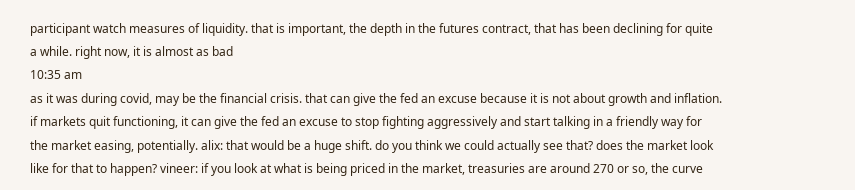participant watch measures of liquidity. that is important, the depth in the futures contract, that has been declining for quite a while. right now, it is almost as bad
10:35 am
as it was during covid, may be the financial crisis. that can give the fed an excuse because it is not about growth and inflation. if markets quit functioning, it can give the fed an excuse to stop fighting aggressively and start talking in a friendly way for the market easing, potentially. alix: that would be a huge shift. do you think we could actually see that? does the market look like for that to happen? vineer: if you look at what is being priced in the market, treasuries are around 270 or so, the curve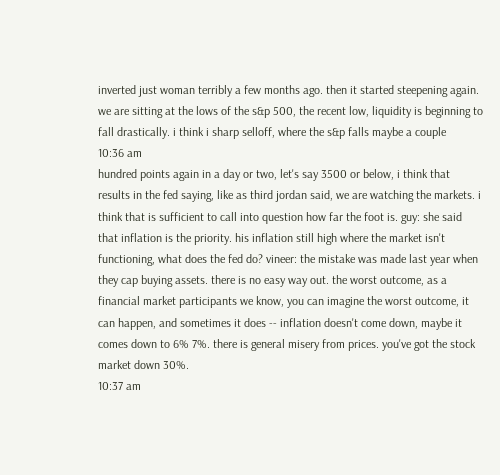inverted just woman terribly a few months ago. then it started steepening again. we are sitting at the lows of the s&p 500, the recent low, liquidity is beginning to fall drastically. i think i sharp selloff, where the s&p falls maybe a couple
10:36 am
hundred points again in a day or two, let's say 3500 or below, i think that results in the fed saying, like as third jordan said, we are watching the markets. i think that is sufficient to call into question how far the foot is. guy: she said that inflation is the priority. his inflation still high where the market isn't functioning, what does the fed do? vineer: the mistake was made last year when they cap buying assets. there is no easy way out. the worst outcome, as a financial market participants we know, you can imagine the worst outcome, it can happen, and sometimes it does -- inflation doesn't come down, maybe it comes down to 6% 7%. there is general misery from prices. you've got the stock market down 30%.
10:37 am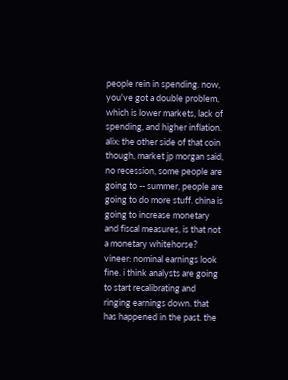people rein in spending. now, you've got a double problem, which is lower markets, lack of spending, and higher inflation. alix: the other side of that coin though, market jp morgan said, no recession, some people are going to -- summer, people are going to do more stuff. china is going to increase monetary and fiscal measures, is that not a monetary whitehorse? vineer: nominal earnings look fine. i think analysts are going to start recalibrating and ringing earnings down. that has happened in the past. the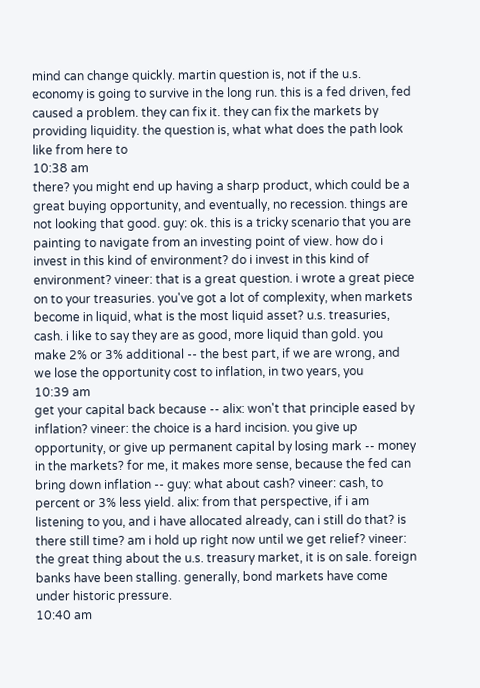mind can change quickly. martin question is, not if the u.s. economy is going to survive in the long run. this is a fed driven, fed caused a problem. they can fix it. they can fix the markets by providing liquidity. the question is, what what does the path look like from here to
10:38 am
there? you might end up having a sharp product, which could be a great buying opportunity, and eventually, no recession. things are not looking that good. guy: ok. this is a tricky scenario that you are painting to navigate from an investing point of view. how do i invest in this kind of environment? do i invest in this kind of environment? vineer: that is a great question. i wrote a great piece on to your treasuries. you've got a lot of complexity, when markets become in liquid, what is the most liquid asset? u.s. treasuries, cash. i like to say they are as good, more liquid than gold. you make 2% or 3% additional -- the best part, if we are wrong, and we lose the opportunity cost to inflation, in two years, you
10:39 am
get your capital back because -- alix: won't that principle eased by inflation? vineer: the choice is a hard incision. you give up opportunity, or give up permanent capital by losing mark -- money in the markets? for me, it makes more sense, because the fed can bring down inflation -- guy: what about cash? vineer: cash, to percent or 3% less yield. alix: from that perspective, if i am listening to you, and i have allocated already, can i still do that? is there still time? am i hold up right now until we get relief? vineer: the great thing about the u.s. treasury market, it is on sale. foreign banks have been stalling. generally, bond markets have come under historic pressure.
10:40 am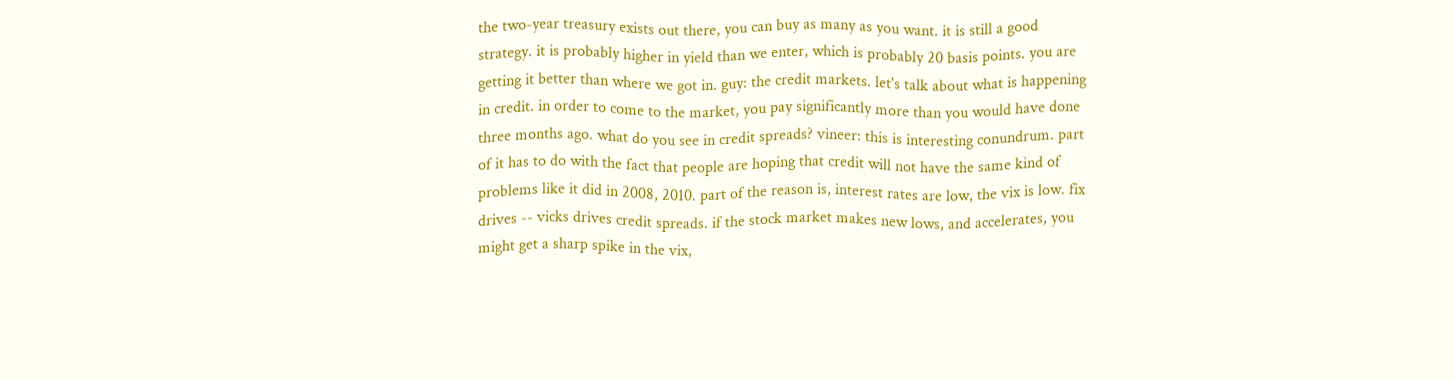the two-year treasury exists out there, you can buy as many as you want. it is still a good strategy. it is probably higher in yield than we enter, which is probably 20 basis points. you are getting it better than where we got in. guy: the credit markets. let's talk about what is happening in credit. in order to come to the market, you pay significantly more than you would have done three months ago. what do you see in credit spreads? vineer: this is interesting conundrum. part of it has to do with the fact that people are hoping that credit will not have the same kind of problems like it did in 2008, 2010. part of the reason is, interest rates are low, the vix is low. fix drives -- vicks drives credit spreads. if the stock market makes new lows, and accelerates, you might get a sharp spike in the vix,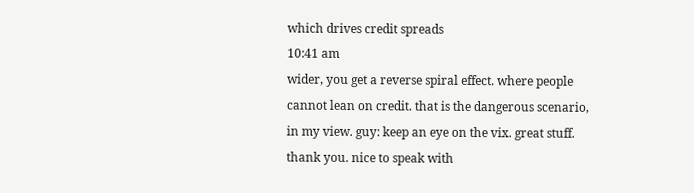which drives credit spreads
10:41 am
wider, you get a reverse spiral effect. where people cannot lean on credit. that is the dangerous scenario, in my view. guy: keep an eye on the vix. great stuff. thank you. nice to speak with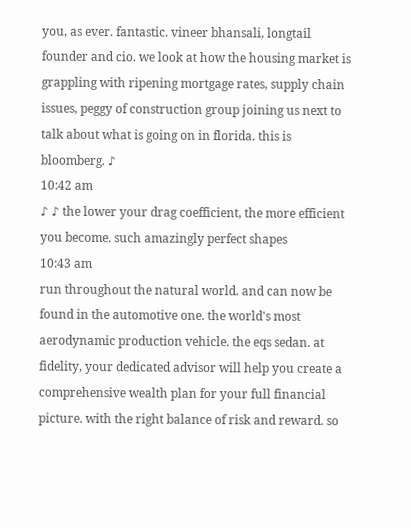you, as ever. fantastic. vineer bhansali, longtail founder and cio. we look at how the housing market is grappling with ripening mortgage rates, supply chain issues, peggy of construction group joining us next to talk about what is going on in florida. this is bloomberg. ♪
10:42 am
♪ ♪ the lower your drag coefficient, the more efficient you become. such amazingly perfect shapes
10:43 am
run throughout the natural world. and can now be found in the automotive one. the world's most aerodynamic production vehicle. the eqs sedan. at fidelity, your dedicated advisor will help you create a comprehensive wealth plan for your full financial picture. with the right balance of risk and reward. so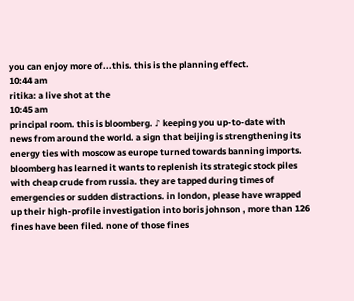you can enjoy more of...this. this is the planning effect.
10:44 am
ritika: a live shot at the
10:45 am
principal room. this is bloomberg. ♪ keeping you up-to-date with news from around the world. a sign that beijing is strengthening its energy ties with moscow as europe turned towards banning imports. bloomberg has learned it wants to replenish its strategic stock piles with cheap crude from russia. they are tapped during times of emergencies or sudden distractions. in london, please have wrapped up their high-profile investigation into boris johnson , more than 126 fines have been filed. none of those fines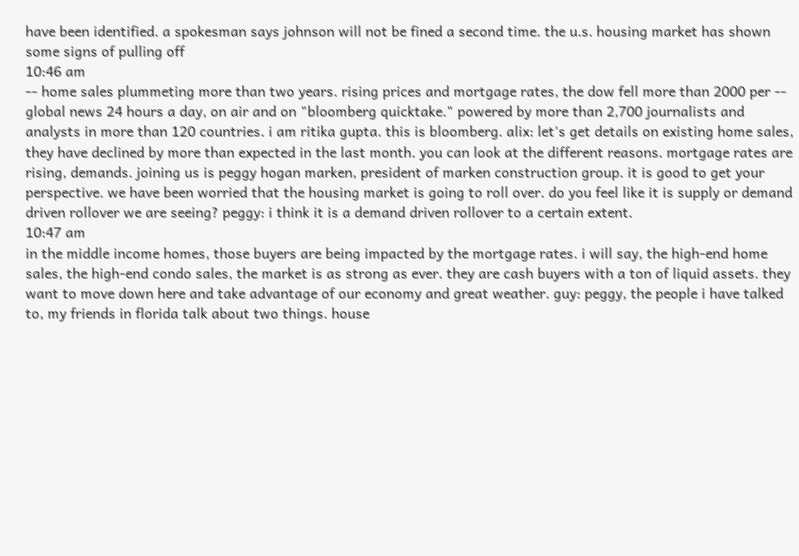have been identified. a spokesman says johnson will not be fined a second time. the u.s. housing market has shown some signs of pulling off
10:46 am
-- home sales plummeting more than two years. rising prices and mortgage rates, the dow fell more than 2000 per -- global news 24 hours a day, on air and on "bloomberg quicktake." powered by more than 2,700 journalists and analysts in more than 120 countries. i am ritika gupta. this is bloomberg. alix: let's get details on existing home sales, they have declined by more than expected in the last month. you can look at the different reasons. mortgage rates are rising, demands. joining us is peggy hogan marken, president of marken construction group. it is good to get your perspective. we have been worried that the housing market is going to roll over. do you feel like it is supply or demand driven rollover we are seeing? peggy: i think it is a demand driven rollover to a certain extent.
10:47 am
in the middle income homes, those buyers are being impacted by the mortgage rates. i will say, the high-end home sales, the high-end condo sales, the market is as strong as ever. they are cash buyers with a ton of liquid assets. they want to move down here and take advantage of our economy and great weather. guy: peggy, the people i have talked to, my friends in florida talk about two things. house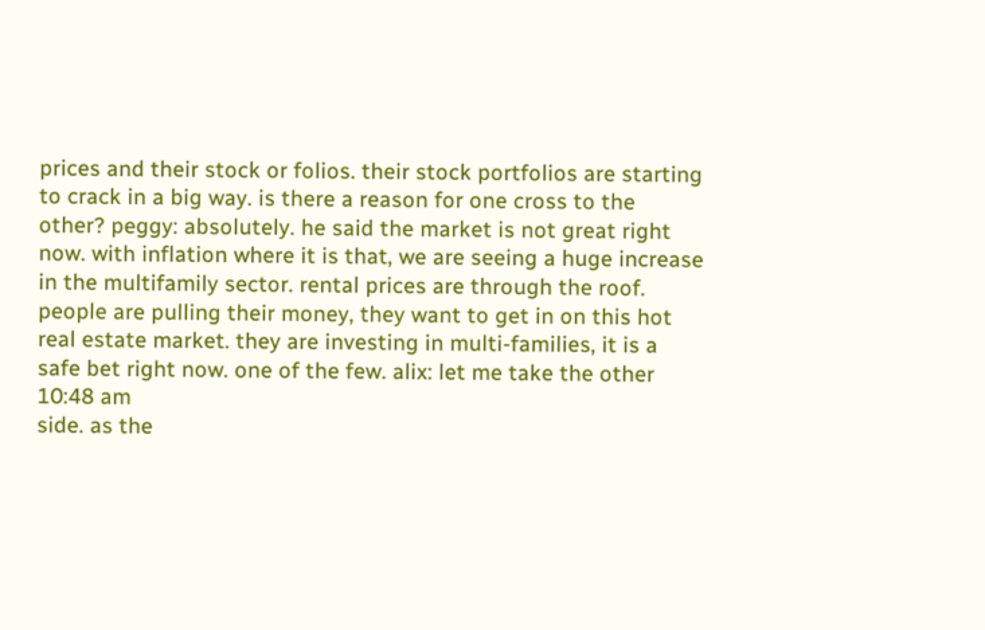prices and their stock or folios. their stock portfolios are starting to crack in a big way. is there a reason for one cross to the other? peggy: absolutely. he said the market is not great right now. with inflation where it is that, we are seeing a huge increase in the multifamily sector. rental prices are through the roof. people are pulling their money, they want to get in on this hot real estate market. they are investing in multi-families, it is a safe bet right now. one of the few. alix: let me take the other
10:48 am
side. as the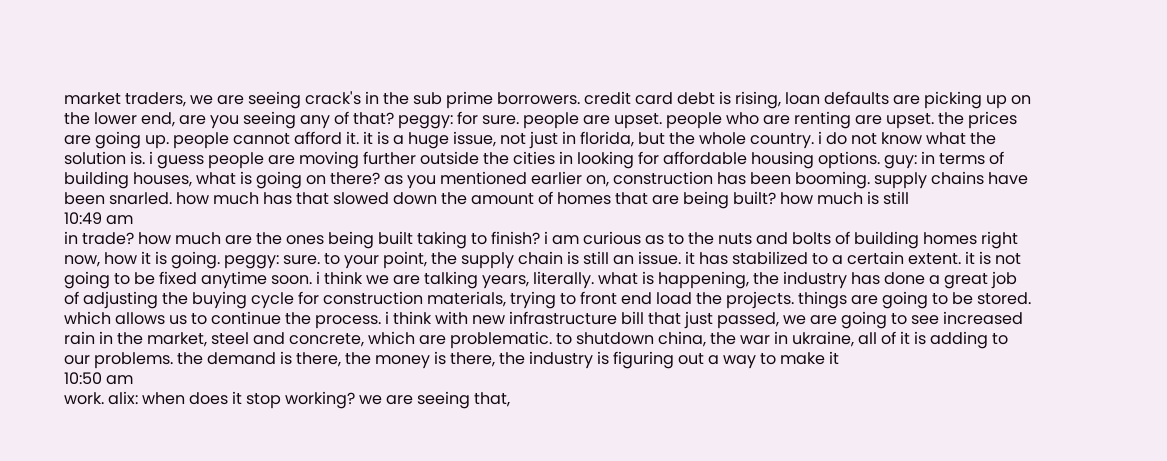market traders, we are seeing crack's in the sub prime borrowers. credit card debt is rising, loan defaults are picking up on the lower end, are you seeing any of that? peggy: for sure. people are upset. people who are renting are upset. the prices are going up. people cannot afford it. it is a huge issue, not just in florida, but the whole country. i do not know what the solution is. i guess people are moving further outside the cities in looking for affordable housing options. guy: in terms of building houses, what is going on there? as you mentioned earlier on, construction has been booming. supply chains have been snarled. how much has that slowed down the amount of homes that are being built? how much is still
10:49 am
in trade? how much are the ones being built taking to finish? i am curious as to the nuts and bolts of building homes right now, how it is going. peggy: sure. to your point, the supply chain is still an issue. it has stabilized to a certain extent. it is not going to be fixed anytime soon. i think we are talking years, literally. what is happening, the industry has done a great job of adjusting the buying cycle for construction materials, trying to front end load the projects. things are going to be stored. which allows us to continue the process. i think with new infrastructure bill that just passed, we are going to see increased rain in the market, steel and concrete, which are problematic. to shutdown china, the war in ukraine, all of it is adding to our problems. the demand is there, the money is there, the industry is figuring out a way to make it
10:50 am
work. alix: when does it stop working? we are seeing that,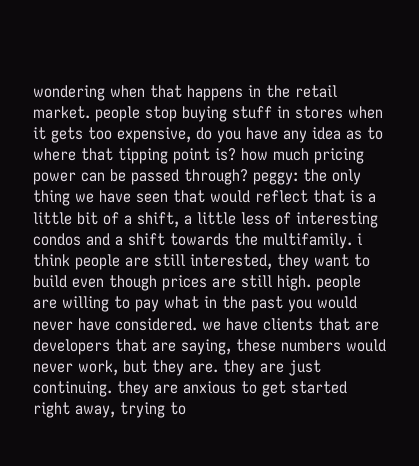wondering when that happens in the retail market. people stop buying stuff in stores when it gets too expensive, do you have any idea as to where that tipping point is? how much pricing power can be passed through? peggy: the only thing we have seen that would reflect that is a little bit of a shift, a little less of interesting condos and a shift towards the multifamily. i think people are still interested, they want to build even though prices are still high. people are willing to pay what in the past you would never have considered. we have clients that are developers that are saying, these numbers would never work, but they are. they are just continuing. they are anxious to get started right away, trying to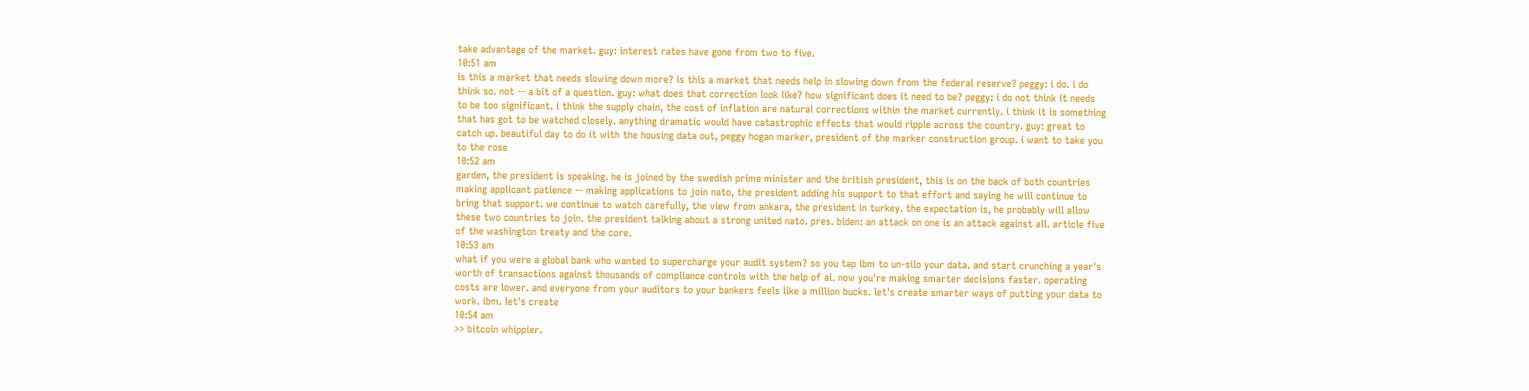take advantage of the market. guy: interest rates have gone from two to five.
10:51 am
is this a market that needs slowing down more? is this a market that needs help in slowing down from the federal reserve? peggy: i do. i do think so. not -- a bit of a question. guy: what does that correction look like? how significant does it need to be? peggy: i do not think it needs to be too significant. i think the supply chain, the cost of inflation are natural corrections within the market currently. i think it is something that has got to be watched closely. anything dramatic would have catastrophic effects that would ripple across the country. guy: great to catch up. beautiful day to do it with the housing data out, peggy hogan marker, president of the marker construction group. i want to take you to the rose
10:52 am
garden, the president is speaking. he is joined by the swedish prime minister and the british president, this is on the back of both countries making applicant patience -- making applications to join nato, the president adding his support to that effort and saying he will continue to bring that support. we continue to watch carefully, the view from ankara, the president in turkey. the expectation is, he probably will allow these two countries to join. the president talking about a strong united nato. pres. biden: an attack on one is an attack against all. article five of the washington treaty and the core.
10:53 am
what if you were a global bank who wanted to supercharge your audit system? so you tap ibm to un-silo your data. and start crunching a year's worth of transactions against thousands of compliance controls with the help of ai. now you're making smarter decisions faster. operating costs are lower. and everyone from your auditors to your bankers feels like a million bucks. let's create smarter ways of putting your data to work. ibm. let's create
10:54 am
>> bitcoin whippier.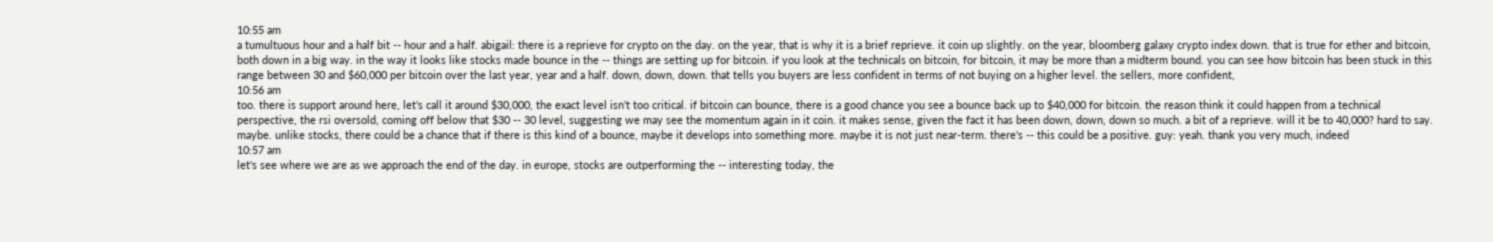10:55 am
a tumultuous hour and a half bit -- hour and a half. abigail: there is a reprieve for crypto on the day. on the year, that is why it is a brief reprieve. it coin up slightly. on the year, bloomberg galaxy crypto index down. that is true for ether and bitcoin, both down in a big way. in the way it looks like stocks made bounce in the -- things are setting up for bitcoin. if you look at the technicals on bitcoin, for bitcoin, it may be more than a midterm bound. you can see how bitcoin has been stuck in this range between 30 and $60,000 per bitcoin over the last year, year and a half. down, down, down. that tells you buyers are less confident in terms of not buying on a higher level. the sellers, more confident,
10:56 am
too. there is support around here, let's call it around $30,000, the exact level isn't too critical. if bitcoin can bounce, there is a good chance you see a bounce back up to $40,000 for bitcoin. the reason think it could happen from a technical perspective, the rsi oversold, coming off below that $30 -- 30 level, suggesting we may see the momentum again in it coin. it makes sense, given the fact it has been down, down, down so much. a bit of a reprieve. will it be to 40,000? hard to say. maybe. unlike stocks, there could be a chance that if there is this kind of a bounce, maybe it develops into something more. maybe it is not just near-term. there's -- this could be a positive. guy: yeah. thank you very much, indeed
10:57 am
let's see where we are as we approach the end of the day. in europe, stocks are outperforming the -- interesting today, the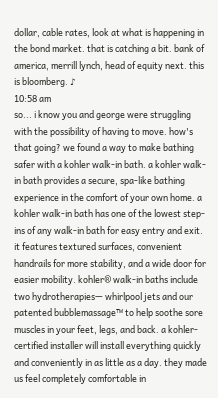dollar, cable rates, look at what is happening in the bond market. that is catching a bit. bank of america, merrill lynch, head of equity next. this is bloomberg. ♪
10:58 am
so... i know you and george were struggling with the possibility of having to move. how's that going? we found a way to make bathing safer with a kohler walk-in bath. a kohler walk-in bath provides a secure, spa-like bathing experience in the comfort of your own home. a kohler walk-in bath has one of the lowest step-ins of any walk-in bath for easy entry and exit. it features textured surfaces, convenient handrails for more stability, and a wide door for easier mobility. kohler® walk-in baths include two hydrotherapies— whirlpool jets and our patented bubblemassage™ to help soothe sore muscles in your feet, legs, and back. a kohler-certified installer will install everything quickly and conveniently in as little as a day. they made us feel completely comfortable in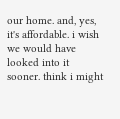our home. and, yes, it's affordable. i wish we would have looked into it sooner. think i might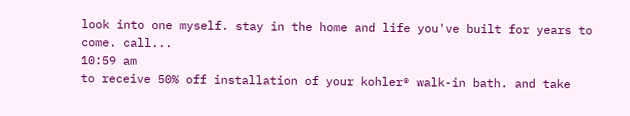look into one myself. stay in the home and life you've built for years to come. call...
10:59 am
to receive 50% off installation of your kohler® walk-in bath. and take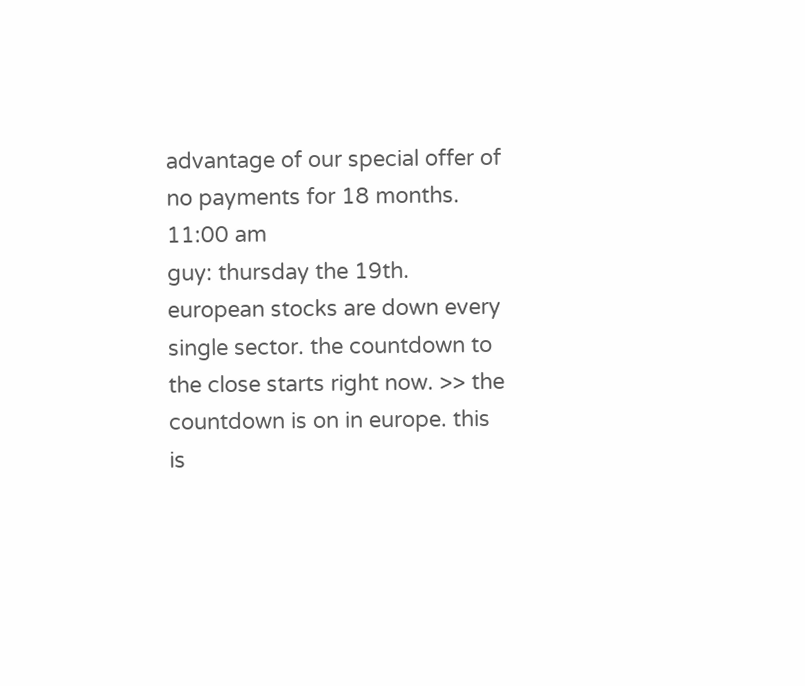advantage of our special offer of no payments for 18 months.
11:00 am
guy: thursday the 19th. european stocks are down every single sector. the countdown to the close starts right now. >> the countdown is on in europe. this is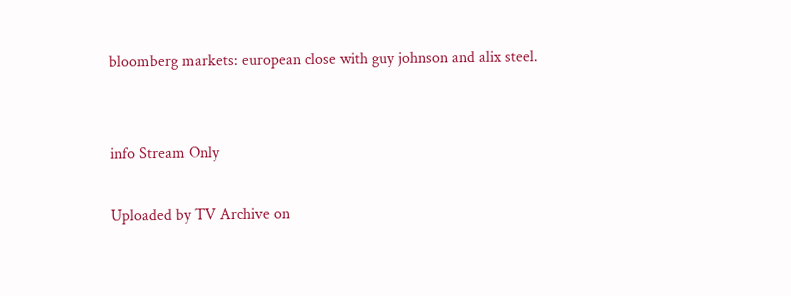bloomberg markets: european close with guy johnson and alix steel.


info Stream Only

Uploaded by TV Archive on